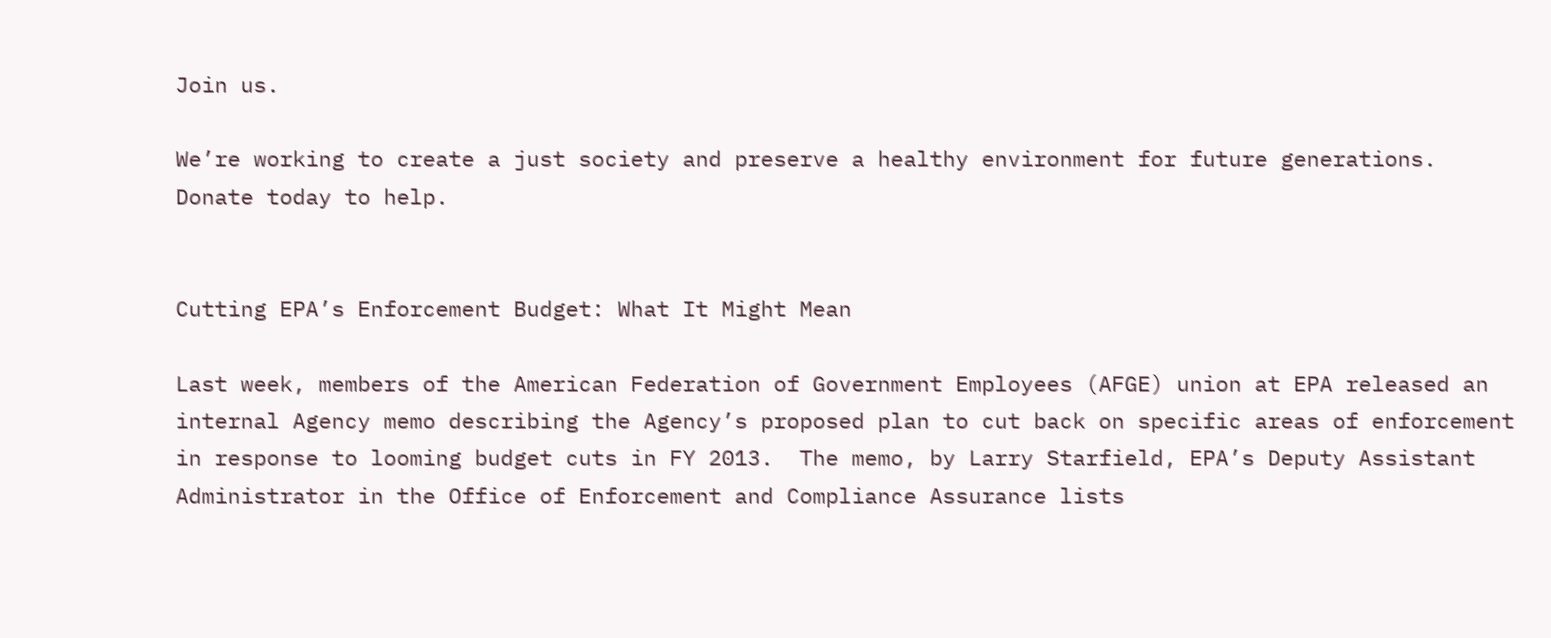Join us.

We’re working to create a just society and preserve a healthy environment for future generations. Donate today to help.


Cutting EPA’s Enforcement Budget: What It Might Mean

Last week, members of the American Federation of Government Employees (AFGE) union at EPA released an internal Agency memo describing the Agency’s proposed plan to cut back on specific areas of enforcement in response to looming budget cuts in FY 2013.  The memo, by Larry Starfield, EPA’s Deputy Assistant Administrator in the Office of Enforcement and Compliance Assurance lists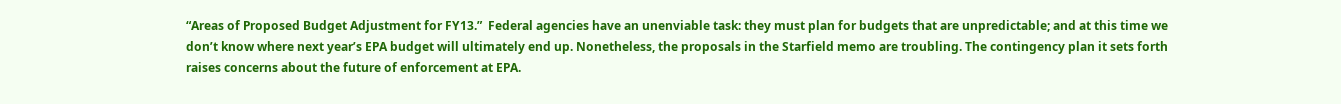“Areas of Proposed Budget Adjustment for FY13.”  Federal agencies have an unenviable task: they must plan for budgets that are unpredictable; and at this time we don’t know where next year’s EPA budget will ultimately end up. Nonetheless, the proposals in the Starfield memo are troubling. The contingency plan it sets forth raises concerns about the future of enforcement at EPA.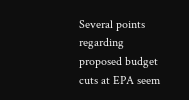Several points regarding proposed budget cuts at EPA seem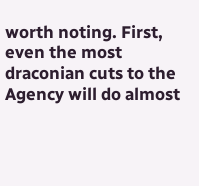worth noting. First, even the most draconian cuts to the Agency will do almost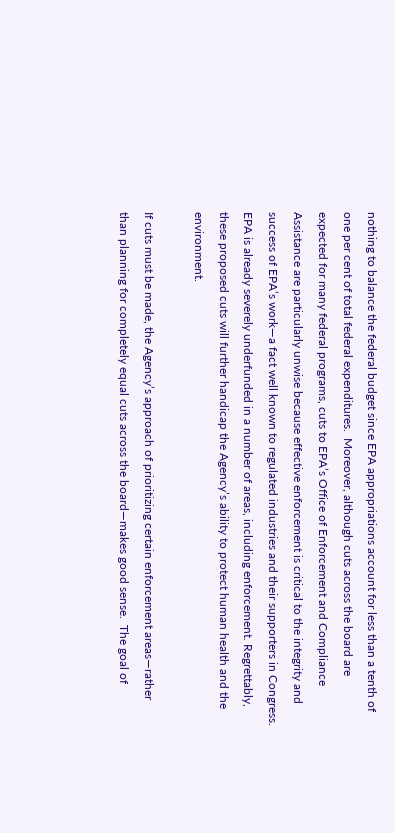nothing to balance the federal budget since EPA appropriations account for less than a tenth of one per cent of total federal expenditures.  Moreover, although cuts across the board are expected for many federal programs, cuts to EPA’s Office of Enforcement and Compliance Assistance are particularly unwise because effective enforcement is critical to the integrity and success of EPA’s work—a fact well known to regulated industries and their supporters in Congress.  EPA is already severely underfunded in a number of areas, including enforcement. Regrettably, these proposed cuts will further handicap the Agency’s ability to protect human health and the environment.

If cuts must be made, the Agency’s approach of prioritizing certain enforcement areas—rather than planning for completely equal cuts across the board—makes good sense.  The goal of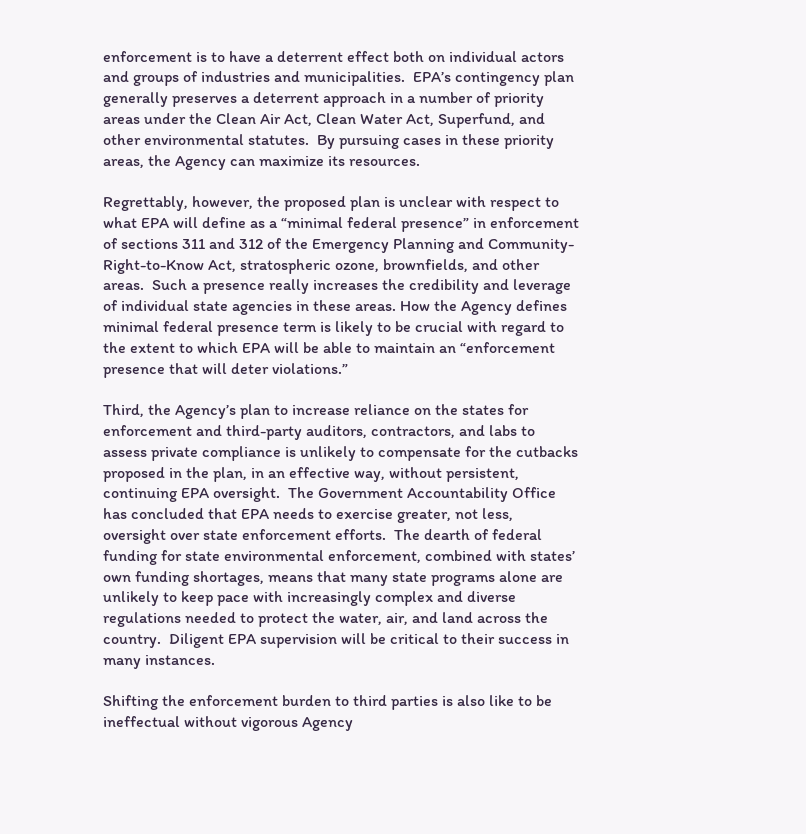enforcement is to have a deterrent effect both on individual actors and groups of industries and municipalities.  EPA’s contingency plan generally preserves a deterrent approach in a number of priority areas under the Clean Air Act, Clean Water Act, Superfund, and other environmental statutes.  By pursuing cases in these priority areas, the Agency can maximize its resources.

Regrettably, however, the proposed plan is unclear with respect to what EPA will define as a “minimal federal presence” in enforcement of sections 311 and 312 of the Emergency Planning and Community-Right-to-Know Act, stratospheric ozone, brownfields, and other areas.  Such a presence really increases the credibility and leverage of individual state agencies in these areas. How the Agency defines minimal federal presence term is likely to be crucial with regard to the extent to which EPA will be able to maintain an “enforcement presence that will deter violations.”

Third, the Agency’s plan to increase reliance on the states for enforcement and third-party auditors, contractors, and labs to assess private compliance is unlikely to compensate for the cutbacks proposed in the plan, in an effective way, without persistent, continuing EPA oversight.  The Government Accountability Office has concluded that EPA needs to exercise greater, not less, oversight over state enforcement efforts.  The dearth of federal funding for state environmental enforcement, combined with states’ own funding shortages, means that many state programs alone are unlikely to keep pace with increasingly complex and diverse regulations needed to protect the water, air, and land across the country.  Diligent EPA supervision will be critical to their success in many instances.

Shifting the enforcement burden to third parties is also like to be ineffectual without vigorous Agency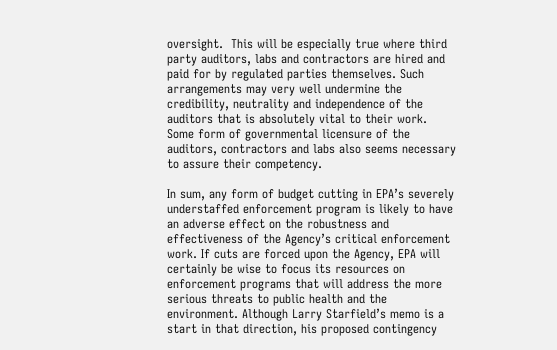oversight.  This will be especially true where third party auditors, labs and contractors are hired and paid for by regulated parties themselves. Such arrangements may very well undermine the credibility, neutrality and independence of the auditors that is absolutely vital to their work. Some form of governmental licensure of the auditors, contractors and labs also seems necessary to assure their competency.

In sum, any form of budget cutting in EPA’s severely understaffed enforcement program is likely to have an adverse effect on the robustness and effectiveness of the Agency’s critical enforcement work. If cuts are forced upon the Agency, EPA will certainly be wise to focus its resources on enforcement programs that will address the more serious threats to public health and the environment. Although Larry Starfield’s memo is a start in that direction, his proposed contingency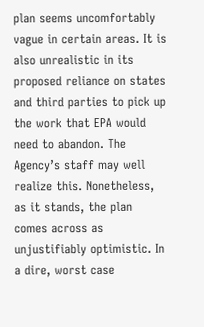plan seems uncomfortably vague in certain areas. It is also unrealistic in its proposed reliance on states and third parties to pick up the work that EPA would need to abandon. The Agency’s staff may well realize this. Nonetheless, as it stands, the plan comes across as unjustifiably optimistic. In a dire, worst case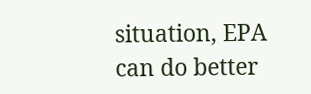situation, EPA can do better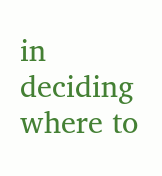in deciding where to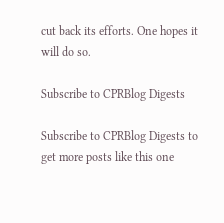cut back its efforts. One hopes it will do so.

Subscribe to CPRBlog Digests

Subscribe to CPRBlog Digests to get more posts like this one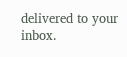delivered to your inbox.